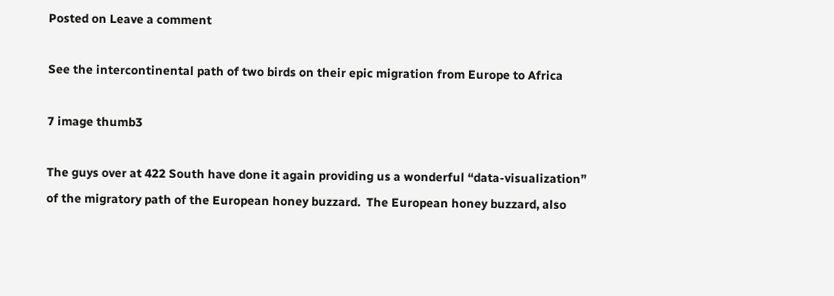Posted on Leave a comment

See the intercontinental path of two birds on their epic migration from Europe to Africa

7 image thumb3

The guys over at 422 South have done it again providing us a wonderful “data-visualization” of the migratory path of the European honey buzzard.  The European honey buzzard, also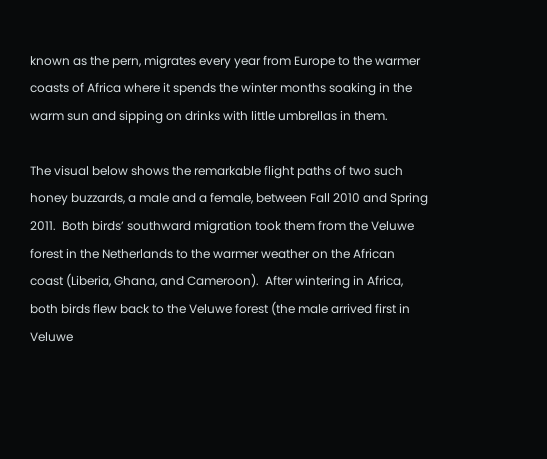known as the pern, migrates every year from Europe to the warmer coasts of Africa where it spends the winter months soaking in the warm sun and sipping on drinks with little umbrellas in them.

The visual below shows the remarkable flight paths of two such honey buzzards, a male and a female, between Fall 2010 and Spring 2011.  Both birds’ southward migration took them from the Veluwe forest in the Netherlands to the warmer weather on the African coast (Liberia, Ghana, and Cameroon).  After wintering in Africa, both birds flew back to the Veluwe forest (the male arrived first in Veluwe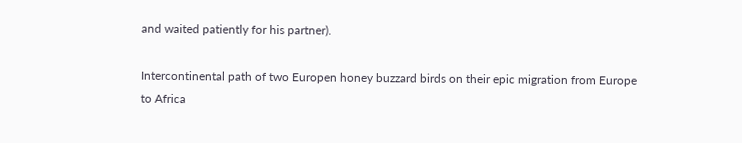and waited patiently for his partner).

Intercontinental path of two Europen honey buzzard birds on their epic migration from Europe to Africa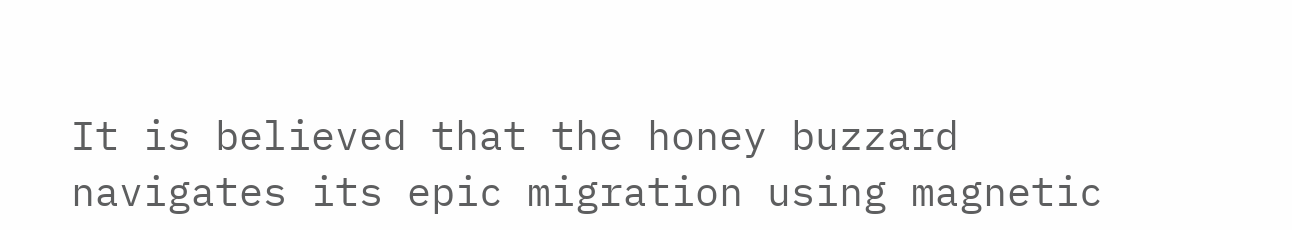It is believed that the honey buzzard navigates its epic migration using magnetic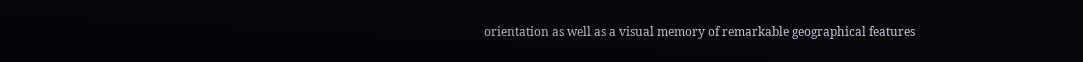orientation as well as a visual memory of remarkable geographical features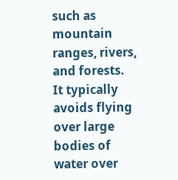such as mountain ranges, rivers, and forests.  It typically avoids flying over large bodies of water over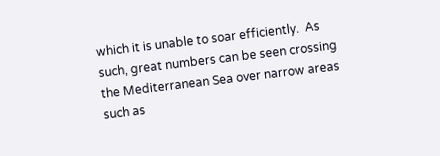which it is unable to soar efficiently.  As such, great numbers can be seen crossing the Mediterranean Sea over narrow areas such as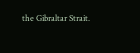the Gibraltar Strait.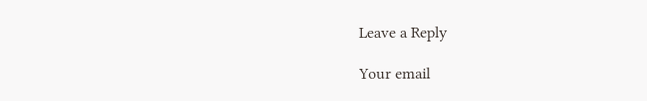Leave a Reply

Your email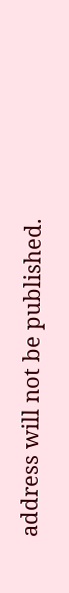address will not be published.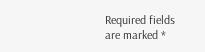Required fields are marked *